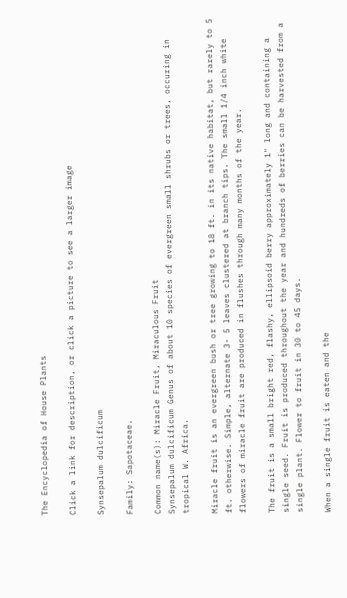The Encyclopedia of House Plants

Click a link for description, or click a picture to see a larger image

Synsepalum dulcificum

Family: Sapotaceae.

Common name(s): Miracle Fruit, Miraculous Fruit
Synsepalum dulcificum Genus of about 10 species of evergreen small shrubs or trees, occuring in tropical W. Africa.

Miracle fruit is an evergreen bush or tree growing to 18 ft. in its native habitat, but rarely to 5 ft. otherwise. Simple, alternate 3- 5 leaves clustered at branch tips. The small 1/4 inch white flowers of miracle fruit are produced in flushes through many months of the year.

The fruit is a small bright red, flashy, ellipsoid berry approximately 1" long and containing a single seed. Fruit is produced throughout the year and hundreds of berries can be harvested from a single plant. Flower to fruit in 30 to 45 days.

When a single fruit is eaten and the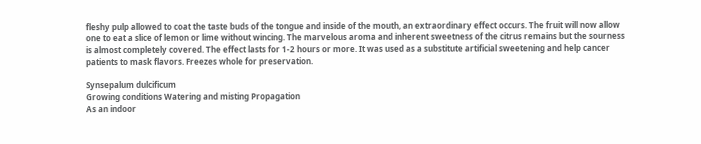fleshy pulp allowed to coat the taste buds of the tongue and inside of the mouth, an extraordinary effect occurs. The fruit will now allow one to eat a slice of lemon or lime without wincing. The marvelous aroma and inherent sweetness of the citrus remains but the sourness is almost completely covered. The effect lasts for 1-2 hours or more. It was used as a substitute artificial sweetening and help cancer patients to mask flavors. Freezes whole for preservation.

Synsepalum dulcificum
Growing conditions Watering and misting Propagation
As an indoor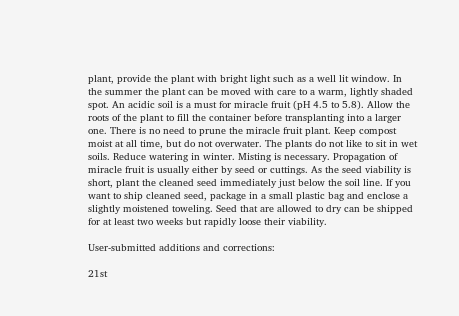plant, provide the plant with bright light such as a well lit window. In the summer the plant can be moved with care to a warm, lightly shaded spot. An acidic soil is a must for miracle fruit (pH 4.5 to 5.8). Allow the roots of the plant to fill the container before transplanting into a larger one. There is no need to prune the miracle fruit plant. Keep compost moist at all time, but do not overwater. The plants do not like to sit in wet soils. Reduce watering in winter. Misting is necessary. Propagation of miracle fruit is usually either by seed or cuttings. As the seed viability is short, plant the cleaned seed immediately just below the soil line. If you want to ship cleaned seed, package in a small plastic bag and enclose a slightly moistened toweling. Seed that are allowed to dry can be shipped for at least two weeks but rapidly loose their viability.

User-submitted additions and corrections:

21st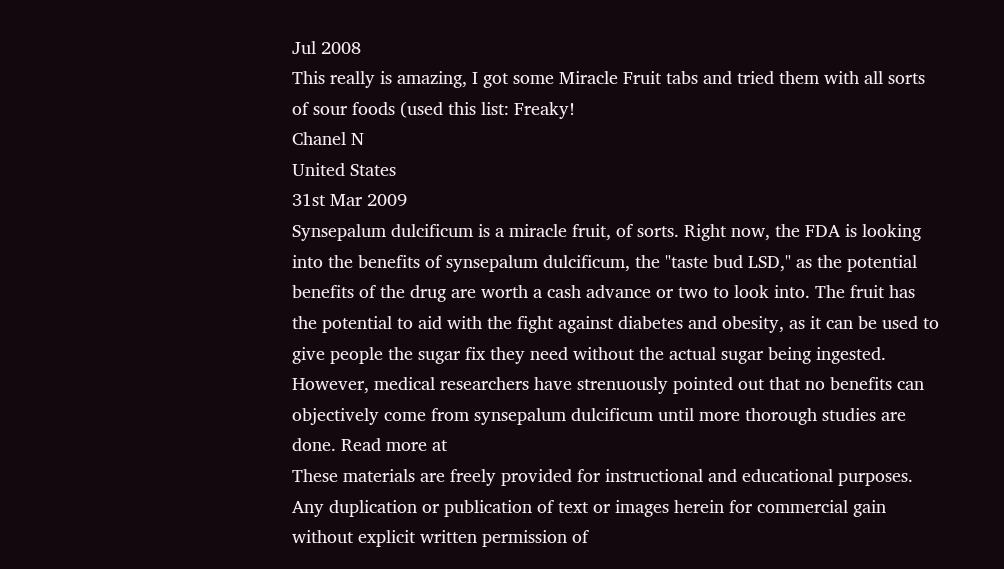Jul 2008
This really is amazing, I got some Miracle Fruit tabs and tried them with all sorts of sour foods (used this list: Freaky!
Chanel N
United States
31st Mar 2009
Synsepalum dulcificum is a miracle fruit, of sorts. Right now, the FDA is looking into the benefits of synsepalum dulcificum, the "taste bud LSD," as the potential benefits of the drug are worth a cash advance or two to look into. The fruit has the potential to aid with the fight against diabetes and obesity, as it can be used to give people the sugar fix they need without the actual sugar being ingested. However, medical researchers have strenuously pointed out that no benefits can objectively come from synsepalum dulcificum until more thorough studies are done. Read more at
These materials are freely provided for instructional and educational purposes. Any duplication or publication of text or images herein for commercial gain without explicit written permission of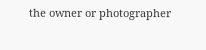the owner or photographer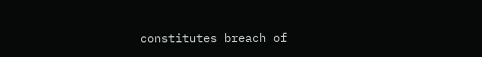constitutes breach of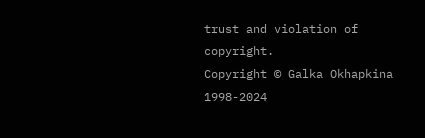trust and violation of copyright.
Copyright © Galka Okhapkina 1998-2024